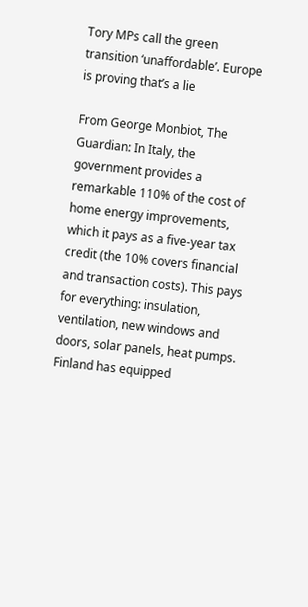Tory MPs call the green transition ‘unaffordable’. Europe is proving that’s a lie

From George Monbiot, The Guardian: In Italy, the government provides a remarkable 110% of the cost of home energy improvements, which it pays as a five-year tax credit (the 10% covers financial and transaction costs). This pays for everything: insulation, ventilation, new windows and doors, solar panels, heat pumps. Finland has equipped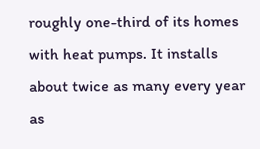roughly one-third of its homes with heat pumps. It installs about twice as many every year as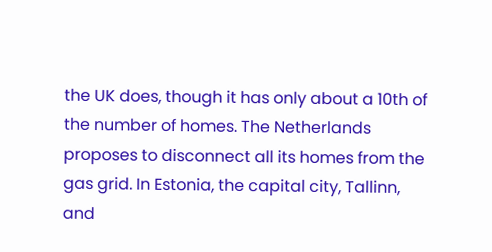the UK does, though it has only about a 10th of the number of homes. The Netherlands proposes to disconnect all its homes from the gas grid. In Estonia, the capital city, Tallinn, and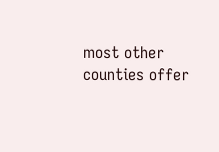most other counties offer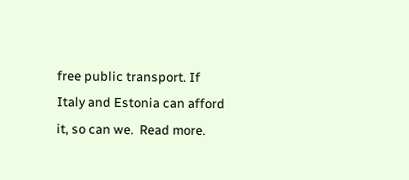free public transport. If Italy and Estonia can afford it, so can we.  Read more.